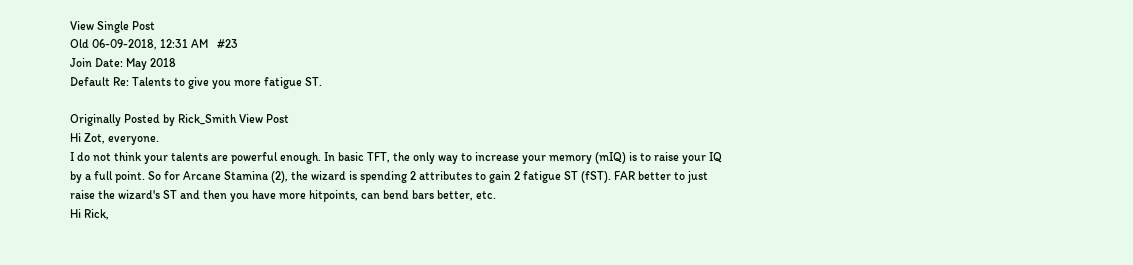View Single Post
Old 06-09-2018, 12:31 AM   #23
Join Date: May 2018
Default Re: Talents to give you more fatigue ST.

Originally Posted by Rick_Smith View Post
Hi Zot, everyone.
I do not think your talents are powerful enough. In basic TFT, the only way to increase your memory (mIQ) is to raise your IQ by a full point. So for Arcane Stamina (2), the wizard is spending 2 attributes to gain 2 fatigue ST (fST). FAR better to just raise the wizard's ST and then you have more hitpoints, can bend bars better, etc.
Hi Rick,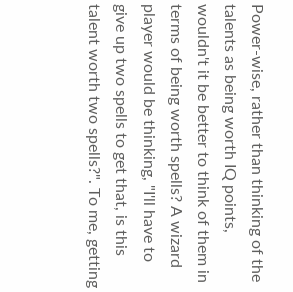Power-wise, rather than thinking of the talents as being worth IQ points, wouldn't it be better to think of them in terms of being worth spells? A wizard player would be thinking, "I'll have to give up two spells to get that, is this talent worth two spells?". To me, getting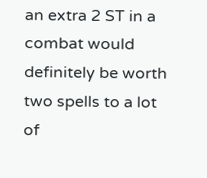an extra 2 ST in a combat would definitely be worth two spells to a lot of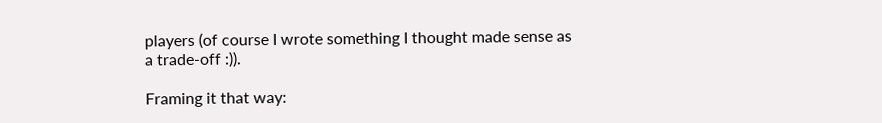players (of course I wrote something I thought made sense as a trade-off :)).

Framing it that way: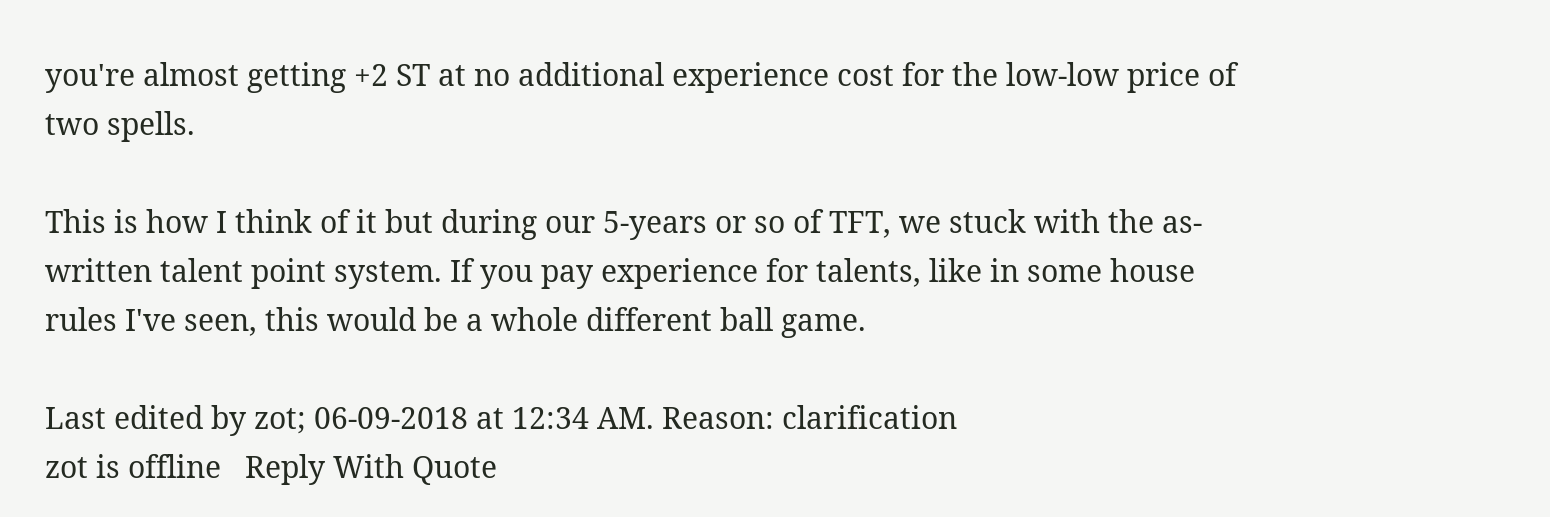you're almost getting +2 ST at no additional experience cost for the low-low price of two spells.

This is how I think of it but during our 5-years or so of TFT, we stuck with the as-written talent point system. If you pay experience for talents, like in some house rules I've seen, this would be a whole different ball game.

Last edited by zot; 06-09-2018 at 12:34 AM. Reason: clarification
zot is offline   Reply With Quote